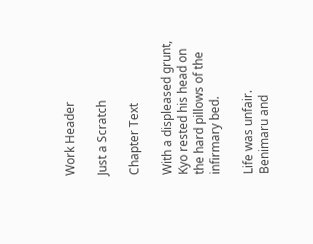Work Header

Just a Scratch

Chapter Text

With a displeased grunt, Kyo rested his head on the hard pillows of the infirmary bed.

Life was unfair. Benimaru and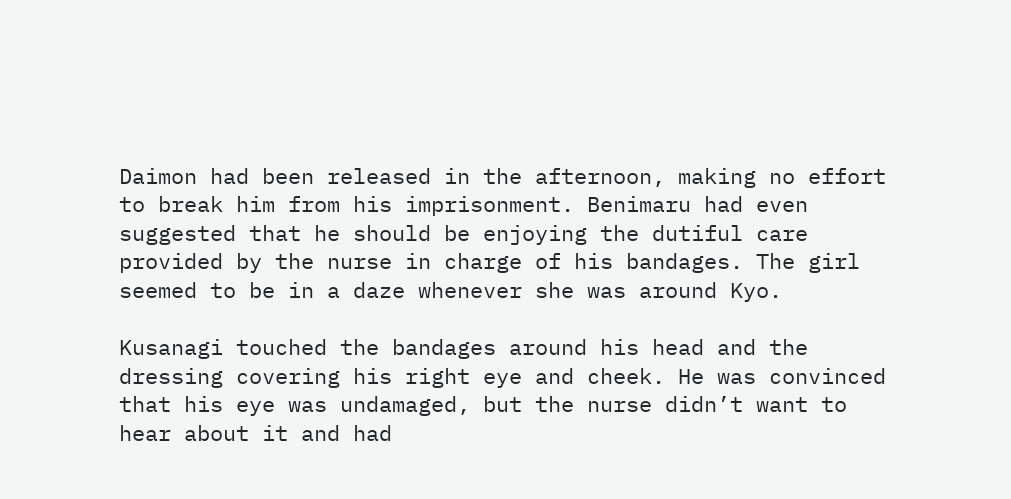Daimon had been released in the afternoon, making no effort to break him from his imprisonment. Benimaru had even suggested that he should be enjoying the dutiful care provided by the nurse in charge of his bandages. The girl seemed to be in a daze whenever she was around Kyo.

Kusanagi touched the bandages around his head and the dressing covering his right eye and cheek. He was convinced that his eye was undamaged, but the nurse didn’t want to hear about it and had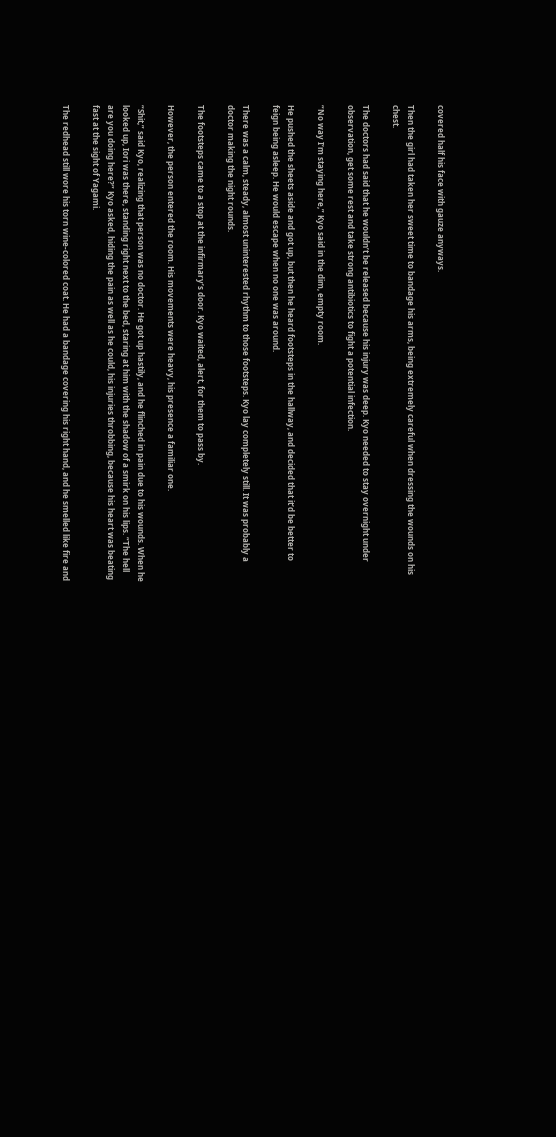covered half his face with gauze anyways.

Then the girl had taken her sweet time to bandage his arms, being extremely careful when dressing the wounds on his chest.

The doctors had said that he wouldn’t be released because his injury was deep. Kyo needed to stay overnight under observation, get some rest and take strong antibiotics to fight a potential infection.

“No way I’m staying here,” Kyo said in the dim, empty room.

He pushed the sheets aside and got up, but then he heard footsteps in the hallway, and decided that it’d be better to feign being asleep. He would escape when no one was around.

There was a calm, steady, almost uninterested rhythm to those footsteps. Kyo lay completely still. It was probably a doctor making the night rounds.

The footsteps came to a stop at the infirmary’s door. Kyo waited, alert, for them to pass by.

However, the person entered the room. His movements were heavy, his presence a familiar one.

“Shit,” said Kyo, realizing that person was no doctor. He got up hastily, and he flinched in pain due to his wounds. When he looked up, Iori was there, standing right next to the bed, staring at him with the shadow of a smirk on his lips. “The hell are you doing here?” Kyo asked, hiding the pain as well as he could, his injuries throbbing, because his heart was beating fast at the sight of Yagami.

The redhead still wore his torn wine-colored coat. He had a bandage covering his right hand, and he smelled like fire and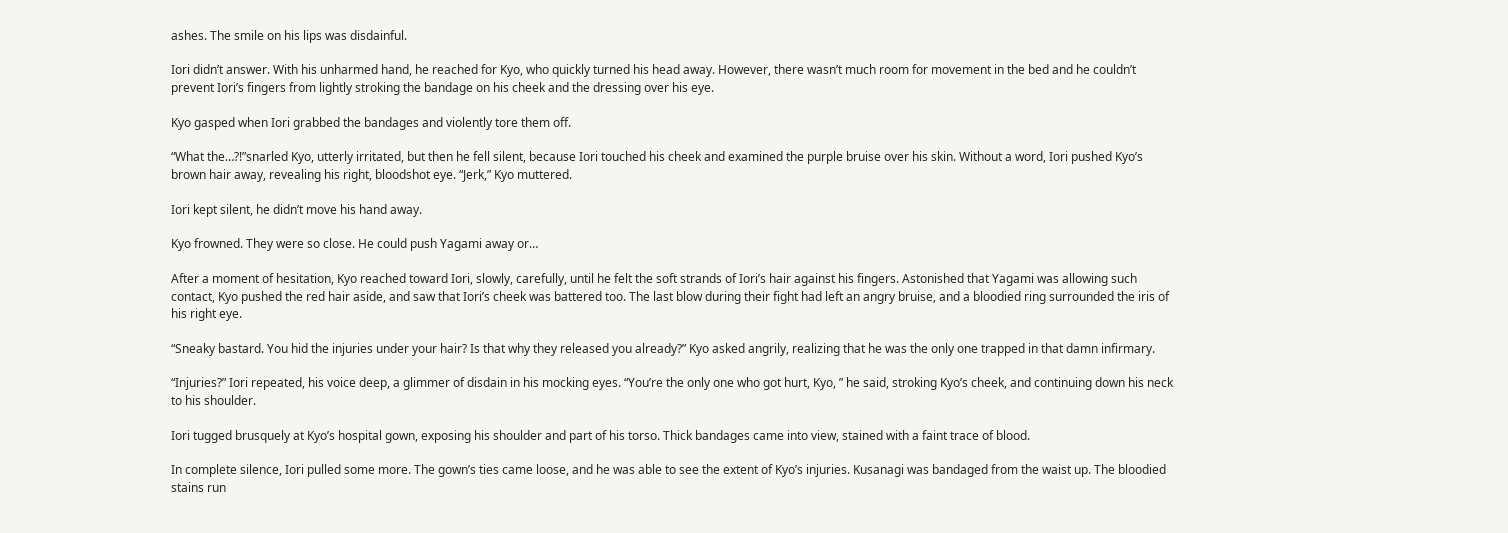ashes. The smile on his lips was disdainful.

Iori didn’t answer. With his unharmed hand, he reached for Kyo, who quickly turned his head away. However, there wasn’t much room for movement in the bed and he couldn’t prevent Iori’s fingers from lightly stroking the bandage on his cheek and the dressing over his eye.

Kyo gasped when Iori grabbed the bandages and violently tore them off.

“What the…?!”snarled Kyo, utterly irritated, but then he fell silent, because Iori touched his cheek and examined the purple bruise over his skin. Without a word, Iori pushed Kyo’s brown hair away, revealing his right, bloodshot eye. “Jerk,” Kyo muttered.

Iori kept silent, he didn’t move his hand away.

Kyo frowned. They were so close. He could push Yagami away or…

After a moment of hesitation, Kyo reached toward Iori, slowly, carefully, until he felt the soft strands of Iori’s hair against his fingers. Astonished that Yagami was allowing such contact, Kyo pushed the red hair aside, and saw that Iori’s cheek was battered too. The last blow during their fight had left an angry bruise, and a bloodied ring surrounded the iris of his right eye.

“Sneaky bastard. You hid the injuries under your hair? Is that why they released you already?” Kyo asked angrily, realizing that he was the only one trapped in that damn infirmary.

“Injuries?” Iori repeated, his voice deep, a glimmer of disdain in his mocking eyes. “You’re the only one who got hurt, Kyo, ” he said, stroking Kyo’s cheek, and continuing down his neck to his shoulder.

Iori tugged brusquely at Kyo’s hospital gown, exposing his shoulder and part of his torso. Thick bandages came into view, stained with a faint trace of blood.

In complete silence, Iori pulled some more. The gown’s ties came loose, and he was able to see the extent of Kyo’s injuries. Kusanagi was bandaged from the waist up. The bloodied stains run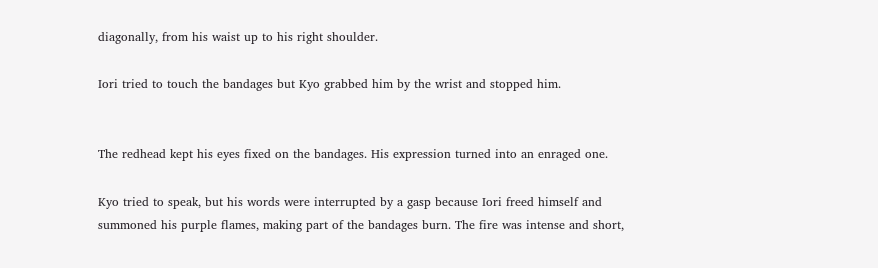diagonally, from his waist up to his right shoulder.

Iori tried to touch the bandages but Kyo grabbed him by the wrist and stopped him.


The redhead kept his eyes fixed on the bandages. His expression turned into an enraged one.

Kyo tried to speak, but his words were interrupted by a gasp because Iori freed himself and summoned his purple flames, making part of the bandages burn. The fire was intense and short,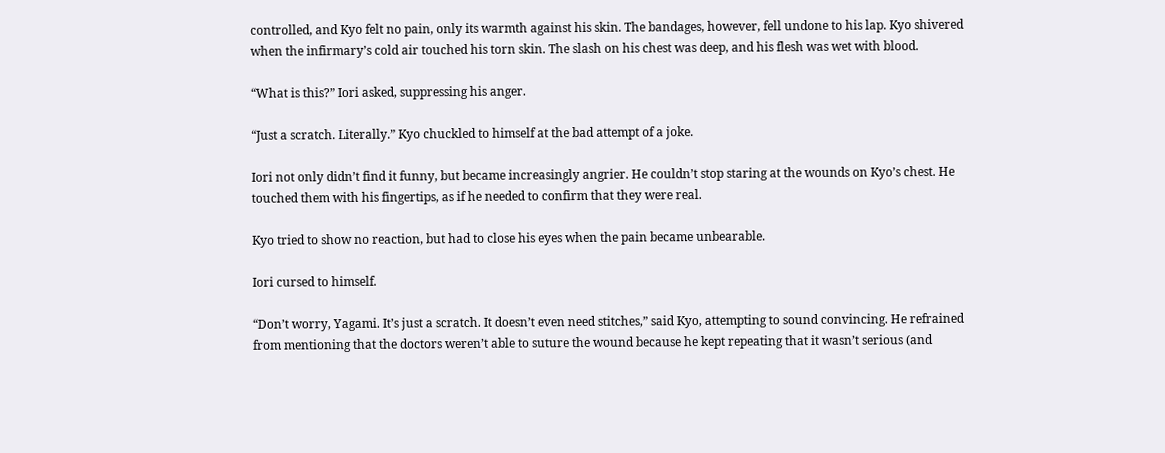controlled, and Kyo felt no pain, only its warmth against his skin. The bandages, however, fell undone to his lap. Kyo shivered when the infirmary’s cold air touched his torn skin. The slash on his chest was deep, and his flesh was wet with blood.

“What is this?” Iori asked, suppressing his anger.

“Just a scratch. Literally.” Kyo chuckled to himself at the bad attempt of a joke.

Iori not only didn’t find it funny, but became increasingly angrier. He couldn’t stop staring at the wounds on Kyo’s chest. He touched them with his fingertips, as if he needed to confirm that they were real.

Kyo tried to show no reaction, but had to close his eyes when the pain became unbearable.

Iori cursed to himself.

“Don’t worry, Yagami. It’s just a scratch. It doesn’t even need stitches,” said Kyo, attempting to sound convincing. He refrained from mentioning that the doctors weren’t able to suture the wound because he kept repeating that it wasn’t serious (and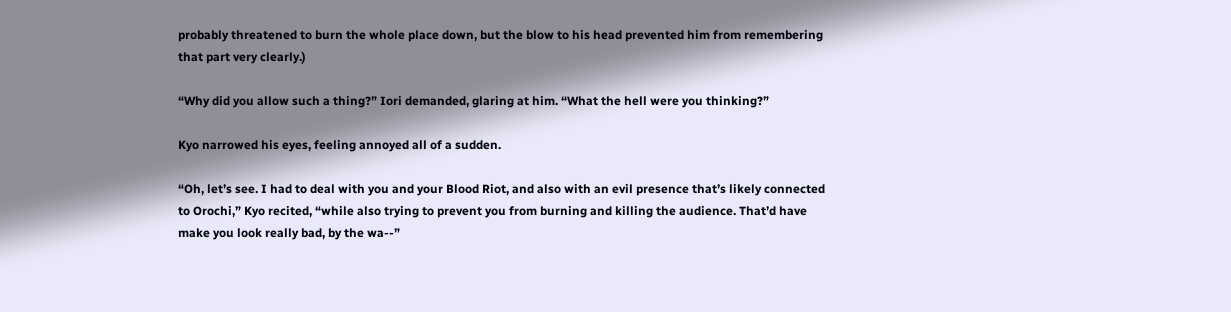probably threatened to burn the whole place down, but the blow to his head prevented him from remembering that part very clearly.)

“Why did you allow such a thing?” Iori demanded, glaring at him. “What the hell were you thinking?”

Kyo narrowed his eyes, feeling annoyed all of a sudden.

“Oh, let’s see. I had to deal with you and your Blood Riot, and also with an evil presence that’s likely connected to Orochi,” Kyo recited, “while also trying to prevent you from burning and killing the audience. That’d have make you look really bad, by the wa--”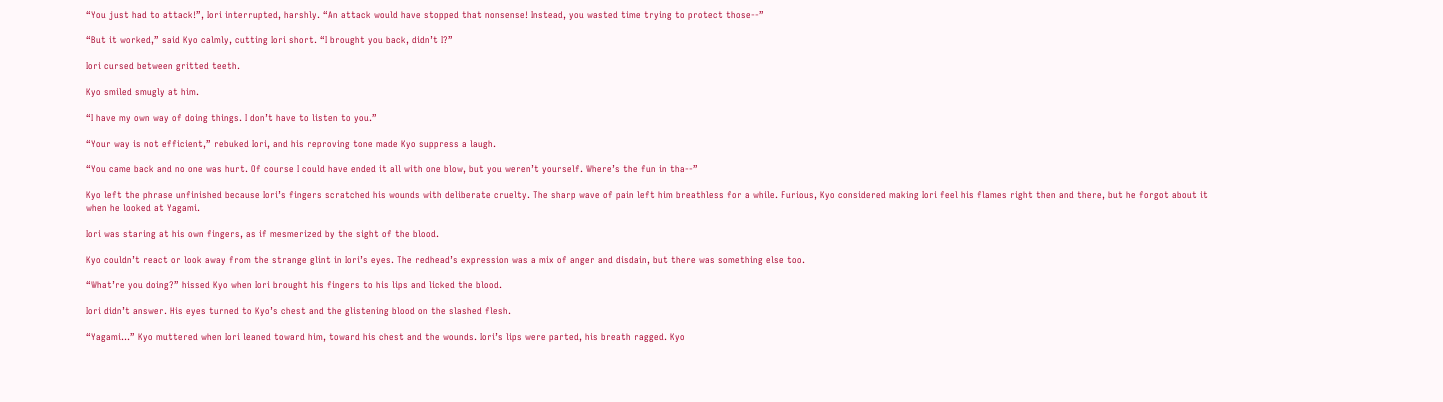“You just had to attack!”, Iori interrupted, harshly. “An attack would have stopped that nonsense! Instead, you wasted time trying to protect those--”

“But it worked,” said Kyo calmly, cutting Iori short. “I brought you back, didn’t I?”

Iori cursed between gritted teeth.

Kyo smiled smugly at him.

“I have my own way of doing things. I don’t have to listen to you.”

“Your way is not efficient,” rebuked Iori, and his reproving tone made Kyo suppress a laugh.

“You came back and no one was hurt. Of course I could have ended it all with one blow, but you weren’t yourself. Where’s the fun in tha--”

Kyo left the phrase unfinished because Iori’s fingers scratched his wounds with deliberate cruelty. The sharp wave of pain left him breathless for a while. Furious, Kyo considered making Iori feel his flames right then and there, but he forgot about it when he looked at Yagami.

Iori was staring at his own fingers, as if mesmerized by the sight of the blood.

Kyo couldn’t react or look away from the strange glint in Iori’s eyes. The redhead’s expression was a mix of anger and disdain, but there was something else too.

“What’re you doing?” hissed Kyo when Iori brought his fingers to his lips and licked the blood.

Iori didn’t answer. His eyes turned to Kyo’s chest and the glistening blood on the slashed flesh.

“Yagami…” Kyo muttered when Iori leaned toward him, toward his chest and the wounds. Iori’s lips were parted, his breath ragged. Kyo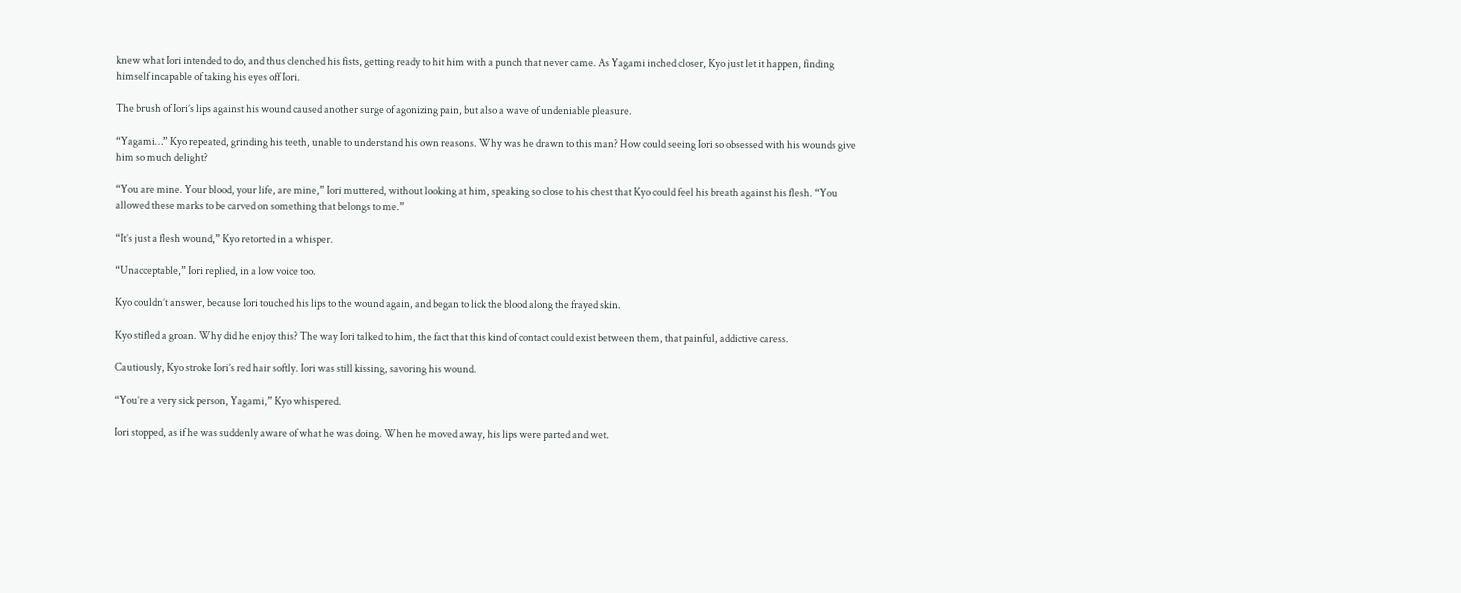knew what Iori intended to do, and thus clenched his fists, getting ready to hit him with a punch that never came. As Yagami inched closer, Kyo just let it happen, finding himself incapable of taking his eyes off Iori.

The brush of Iori’s lips against his wound caused another surge of agonizing pain, but also a wave of undeniable pleasure.

“Yagami…” Kyo repeated, grinding his teeth, unable to understand his own reasons. Why was he drawn to this man? How could seeing Iori so obsessed with his wounds give him so much delight?

“You are mine. Your blood, your life, are mine,” Iori muttered, without looking at him, speaking so close to his chest that Kyo could feel his breath against his flesh. “You allowed these marks to be carved on something that belongs to me.”

“It’s just a flesh wound,” Kyo retorted in a whisper.

“Unacceptable,” Iori replied, in a low voice too.

Kyo couldn’t answer, because Iori touched his lips to the wound again, and began to lick the blood along the frayed skin.

Kyo stifled a groan. Why did he enjoy this? The way Iori talked to him, the fact that this kind of contact could exist between them, that painful, addictive caress.

Cautiously, Kyo stroke Iori’s red hair softly. Iori was still kissing, savoring his wound.

“You’re a very sick person, Yagami,” Kyo whispered.

Iori stopped, as if he was suddenly aware of what he was doing. When he moved away, his lips were parted and wet.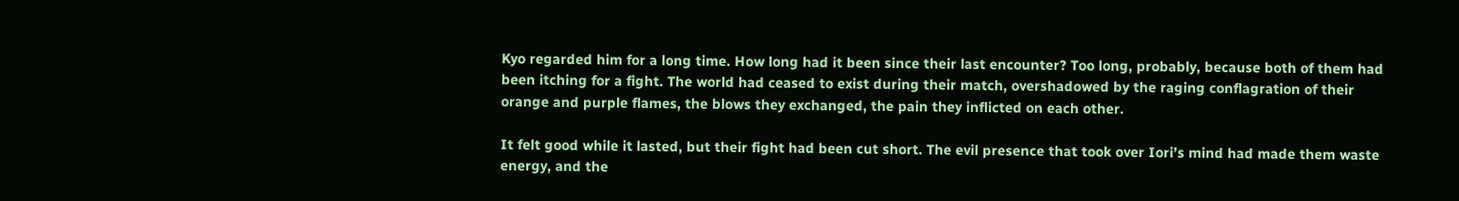Kyo regarded him for a long time. How long had it been since their last encounter? Too long, probably, because both of them had been itching for a fight. The world had ceased to exist during their match, overshadowed by the raging conflagration of their orange and purple flames, the blows they exchanged, the pain they inflicted on each other.

It felt good while it lasted, but their fight had been cut short. The evil presence that took over Iori’s mind had made them waste energy, and the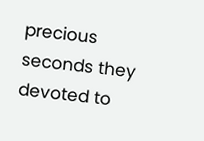precious seconds they devoted to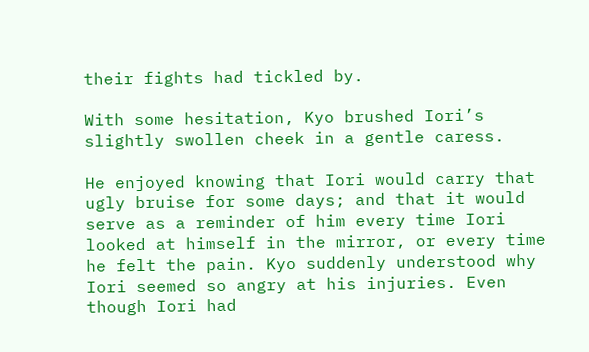their fights had tickled by.

With some hesitation, Kyo brushed Iori’s slightly swollen cheek in a gentle caress.

He enjoyed knowing that Iori would carry that ugly bruise for some days; and that it would serve as a reminder of him every time Iori looked at himself in the mirror, or every time he felt the pain. Kyo suddenly understood why Iori seemed so angry at his injuries. Even though Iori had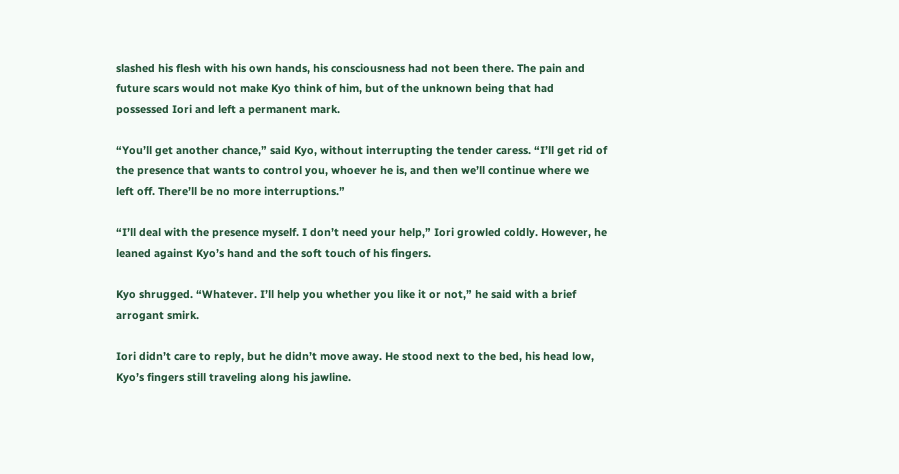slashed his flesh with his own hands, his consciousness had not been there. The pain and future scars would not make Kyo think of him, but of the unknown being that had possessed Iori and left a permanent mark.

“You’ll get another chance,” said Kyo, without interrupting the tender caress. “I’ll get rid of the presence that wants to control you, whoever he is, and then we’ll continue where we left off. There’ll be no more interruptions.”

“I’ll deal with the presence myself. I don’t need your help,” Iori growled coldly. However, he leaned against Kyo’s hand and the soft touch of his fingers.

Kyo shrugged. “Whatever. I’ll help you whether you like it or not,” he said with a brief arrogant smirk.

Iori didn’t care to reply, but he didn’t move away. He stood next to the bed, his head low, Kyo’s fingers still traveling along his jawline.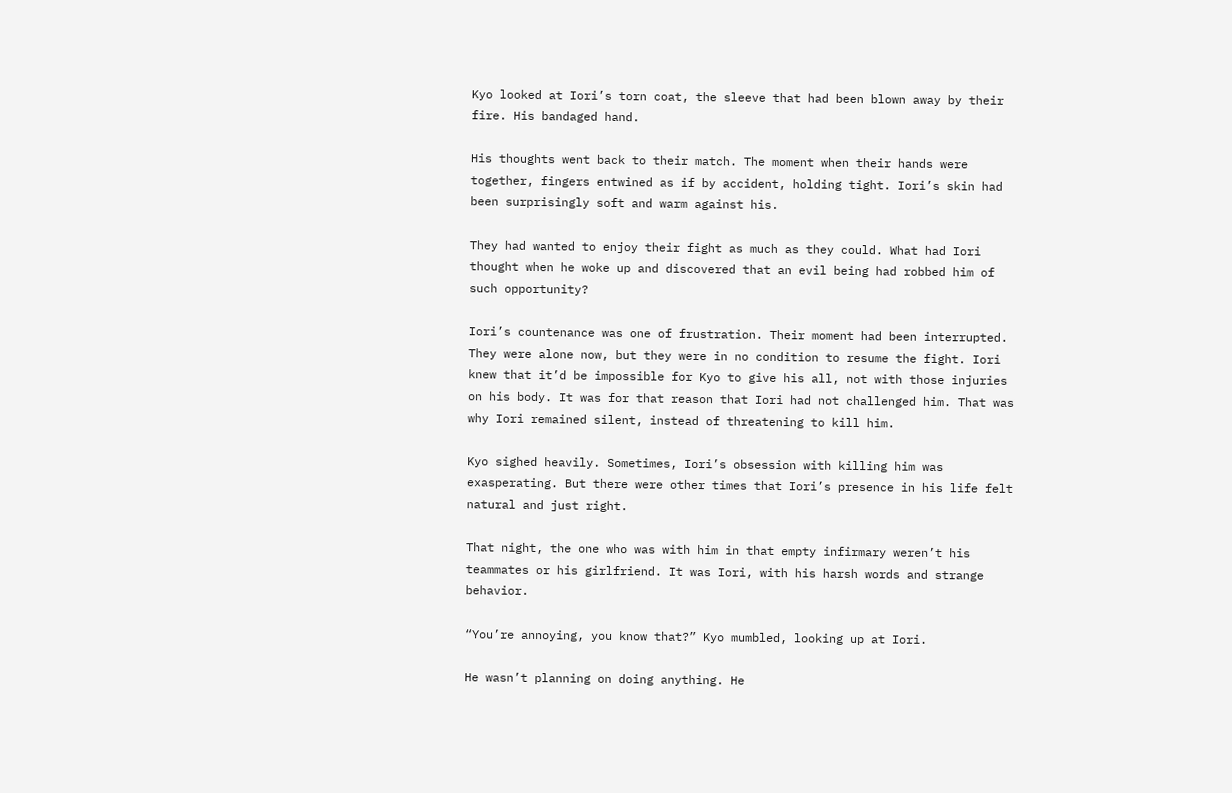Kyo looked at Iori’s torn coat, the sleeve that had been blown away by their fire. His bandaged hand.

His thoughts went back to their match. The moment when their hands were together, fingers entwined as if by accident, holding tight. Iori’s skin had been surprisingly soft and warm against his.

They had wanted to enjoy their fight as much as they could. What had Iori thought when he woke up and discovered that an evil being had robbed him of such opportunity?

Iori’s countenance was one of frustration. Their moment had been interrupted. They were alone now, but they were in no condition to resume the fight. Iori knew that it’d be impossible for Kyo to give his all, not with those injuries on his body. It was for that reason that Iori had not challenged him. That was why Iori remained silent, instead of threatening to kill him.

Kyo sighed heavily. Sometimes, Iori’s obsession with killing him was exasperating. But there were other times that Iori’s presence in his life felt natural and just right.

That night, the one who was with him in that empty infirmary weren’t his teammates or his girlfriend. It was Iori, with his harsh words and strange behavior.

“You’re annoying, you know that?” Kyo mumbled, looking up at Iori.

He wasn’t planning on doing anything. He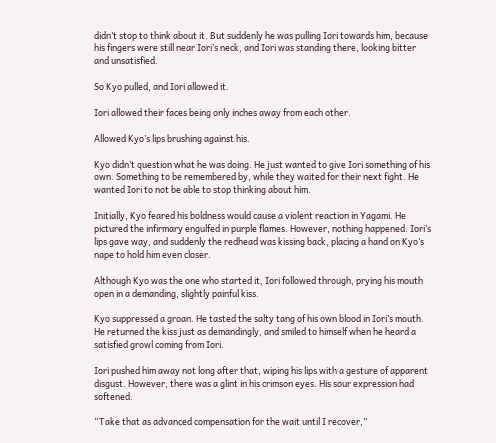didn’t stop to think about it. But suddenly he was pulling Iori towards him, because his fingers were still near Iori’s neck, and Iori was standing there, looking bitter and unsatisfied.

So Kyo pulled, and Iori allowed it.

Iori allowed their faces being only inches away from each other.

Allowed Kyo’s lips brushing against his.

Kyo didn’t question what he was doing. He just wanted to give Iori something of his own. Something to be remembered by, while they waited for their next fight. He wanted Iori to not be able to stop thinking about him.

Initially, Kyo feared his boldness would cause a violent reaction in Yagami. He pictured the infirmary engulfed in purple flames. However, nothing happened. Iori’s lips gave way, and suddenly the redhead was kissing back, placing a hand on Kyo’s nape to hold him even closer.

Although Kyo was the one who started it, Iori followed through, prying his mouth open in a demanding, slightly painful kiss.

Kyo suppressed a groan. He tasted the salty tang of his own blood in Iori’s mouth. He returned the kiss just as demandingly, and smiled to himself when he heard a satisfied growl coming from Iori.

Iori pushed him away not long after that, wiping his lips with a gesture of apparent disgust. However, there was a glint in his crimson eyes. His sour expression had softened.

“Take that as advanced compensation for the wait until I recover,”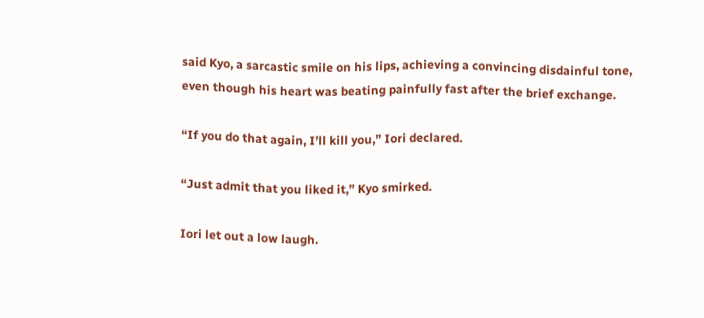said Kyo, a sarcastic smile on his lips, achieving a convincing disdainful tone, even though his heart was beating painfully fast after the brief exchange.

“If you do that again, I’ll kill you,” Iori declared.

“Just admit that you liked it,” Kyo smirked.

Iori let out a low laugh.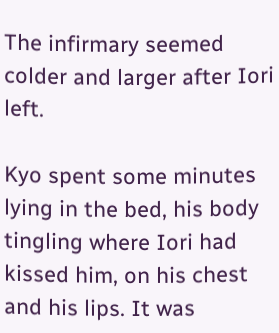The infirmary seemed colder and larger after Iori left.

Kyo spent some minutes lying in the bed, his body tingling where Iori had kissed him, on his chest and his lips. It was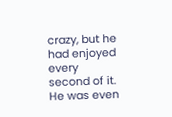crazy, but he had enjoyed every second of it. He was even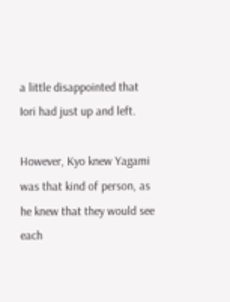a little disappointed that Iori had just up and left.

However, Kyo knew Yagami was that kind of person, as he knew that they would see each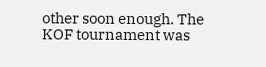other soon enough. The KOF tournament was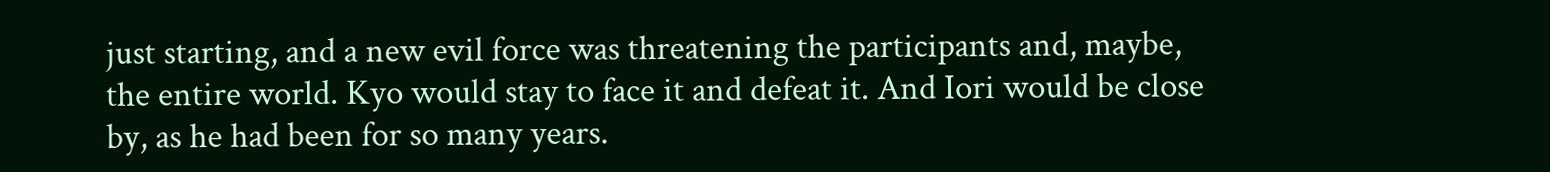just starting, and a new evil force was threatening the participants and, maybe, the entire world. Kyo would stay to face it and defeat it. And Iori would be close by, as he had been for so many years.